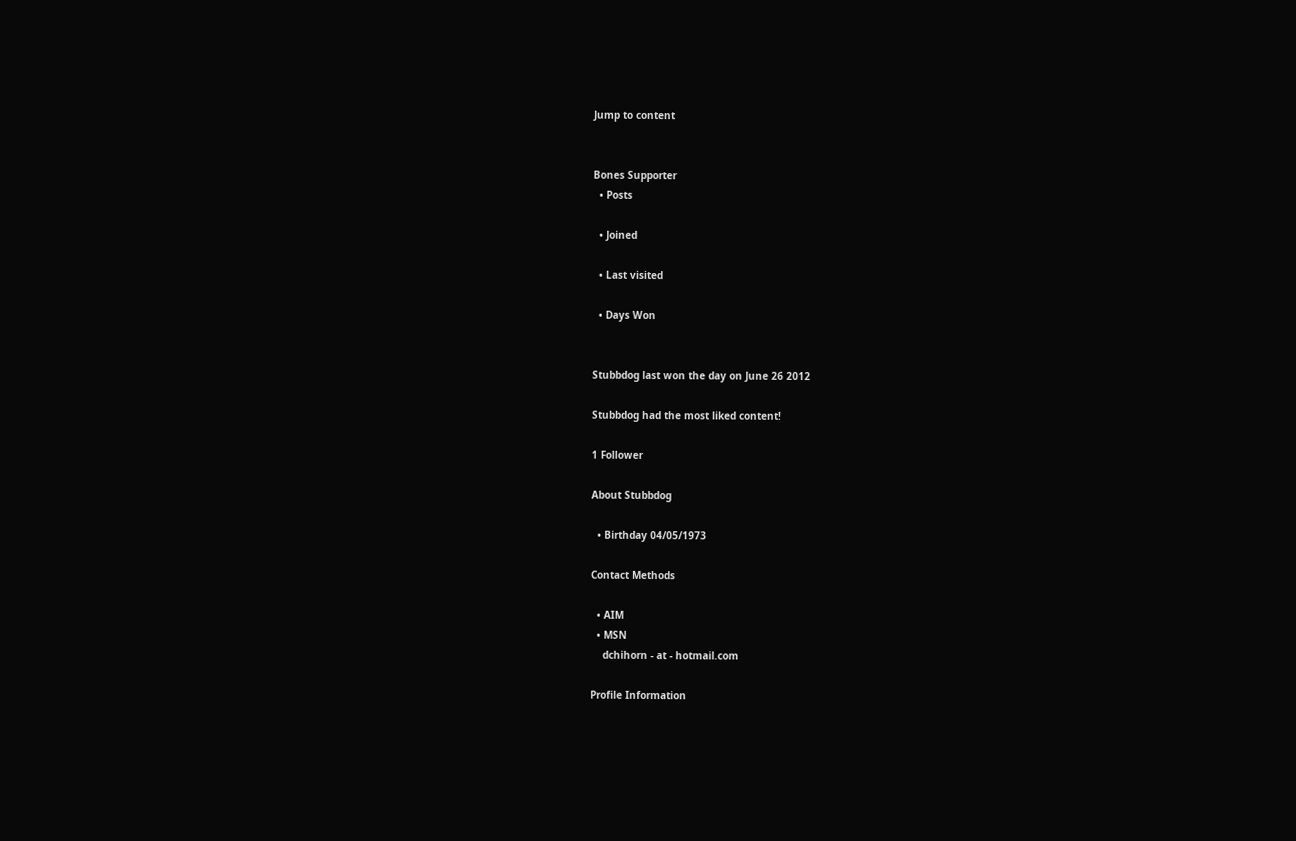Jump to content


Bones Supporter
  • Posts

  • Joined

  • Last visited

  • Days Won


Stubbdog last won the day on June 26 2012

Stubbdog had the most liked content!

1 Follower

About Stubbdog

  • Birthday 04/05/1973

Contact Methods

  • AIM
  • MSN
    dchihorn - at - hotmail.com

Profile Information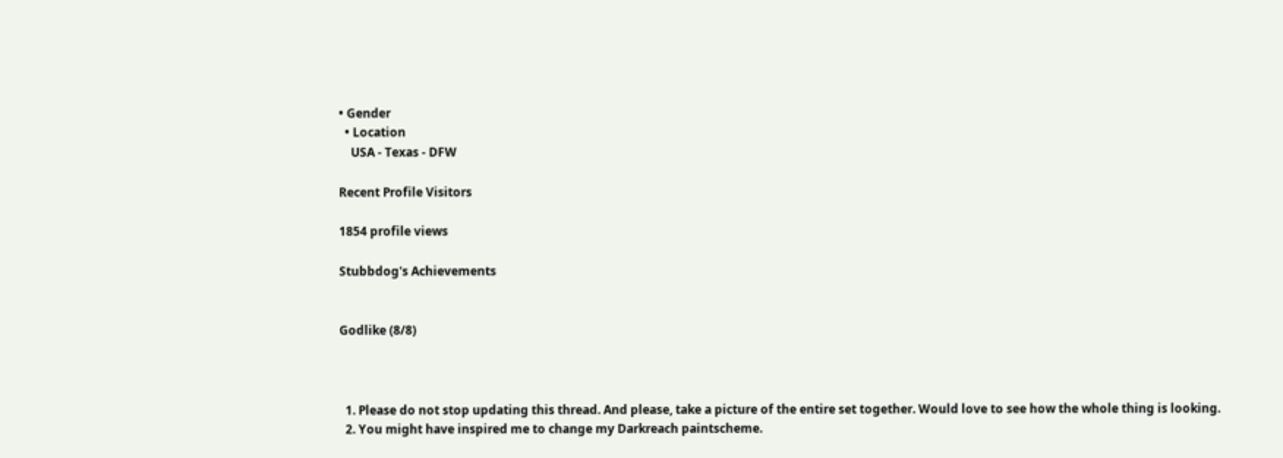• Gender
  • Location
    USA - Texas - DFW

Recent Profile Visitors

1854 profile views

Stubbdog's Achievements


Godlike (8/8)



  1. Please do not stop updating this thread. And please, take a picture of the entire set together. Would love to see how the whole thing is looking.
  2. You might have inspired me to change my Darkreach paintscheme.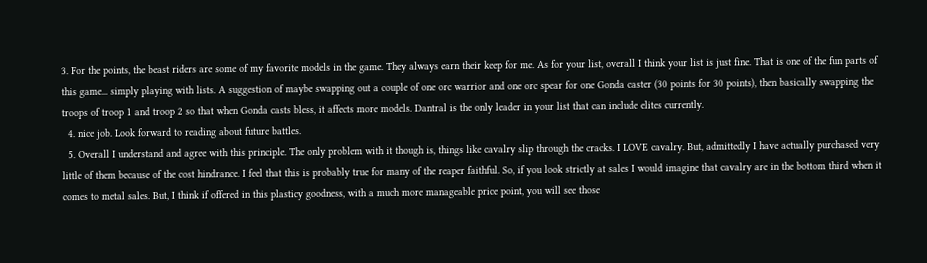3. For the points, the beast riders are some of my favorite models in the game. They always earn their keep for me. As for your list, overall I think your list is just fine. That is one of the fun parts of this game... simply playing with lists. A suggestion of maybe swapping out a couple of one orc warrior and one orc spear for one Gonda caster (30 points for 30 points), then basically swapping the troops of troop 1 and troop 2 so that when Gonda casts bless, it affects more models. Dantral is the only leader in your list that can include elites currently.
  4. nice job. Look forward to reading about future battles.
  5. Overall I understand and agree with this principle. The only problem with it though is, things like cavalry slip through the cracks. I LOVE cavalry. But, admittedly I have actually purchased very little of them because of the cost hindrance. I feel that this is probably true for many of the reaper faithful. So, if you look strictly at sales I would imagine that cavalry are in the bottom third when it comes to metal sales. But, I think if offered in this plasticy goodness, with a much more manageable price point, you will see those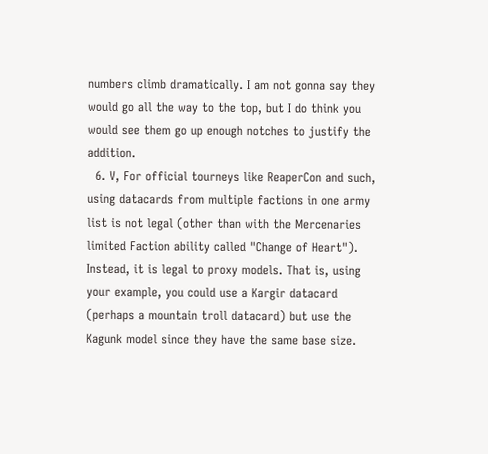numbers climb dramatically. I am not gonna say they would go all the way to the top, but I do think you would see them go up enough notches to justify the addition.
  6. V, For official tourneys like ReaperCon and such, using datacards from multiple factions in one army list is not legal (other than with the Mercenaries limited Faction ability called "Change of Heart"). Instead, it is legal to proxy models. That is, using your example, you could use a Kargir datacard (perhaps a mountain troll datacard) but use the Kagunk model since they have the same base size.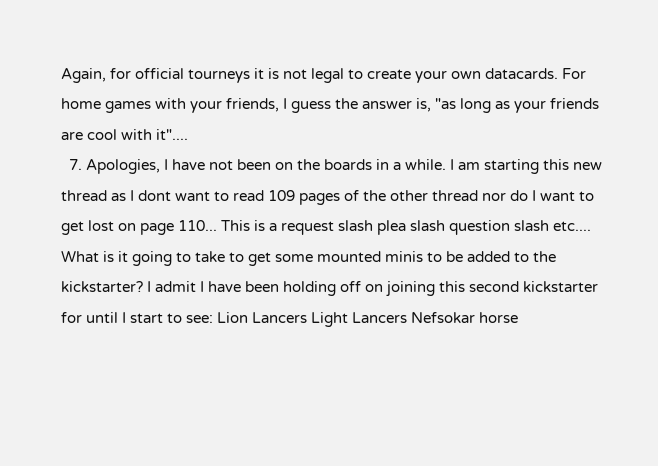Again, for official tourneys it is not legal to create your own datacards. For home games with your friends, I guess the answer is, "as long as your friends are cool with it"....
  7. Apologies, I have not been on the boards in a while. I am starting this new thread as I dont want to read 109 pages of the other thread nor do I want to get lost on page 110... This is a request slash plea slash question slash etc.... What is it going to take to get some mounted minis to be added to the kickstarter? I admit I have been holding off on joining this second kickstarter for until I start to see: Lion Lancers Light Lancers Nefsokar horse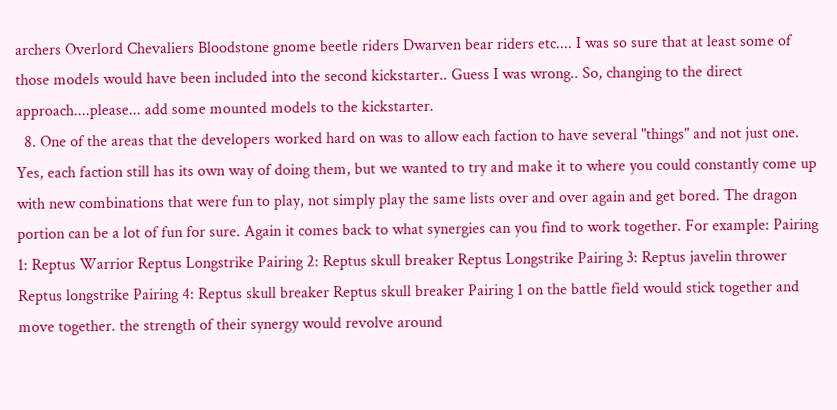archers Overlord Chevaliers Bloodstone gnome beetle riders Dwarven bear riders etc.... I was so sure that at least some of those models would have been included into the second kickstarter.. Guess I was wrong.. So, changing to the direct approach....please... add some mounted models to the kickstarter.
  8. One of the areas that the developers worked hard on was to allow each faction to have several "things" and not just one. Yes, each faction still has its own way of doing them, but we wanted to try and make it to where you could constantly come up with new combinations that were fun to play, not simply play the same lists over and over again and get bored. The dragon portion can be a lot of fun for sure. Again it comes back to what synergies can you find to work together. For example: Pairing 1: Reptus Warrior Reptus Longstrike Pairing 2: Reptus skull breaker Reptus Longstrike Pairing 3: Reptus javelin thrower Reptus longstrike Pairing 4: Reptus skull breaker Reptus skull breaker Pairing 1 on the battle field would stick together and move together. the strength of their synergy would revolve around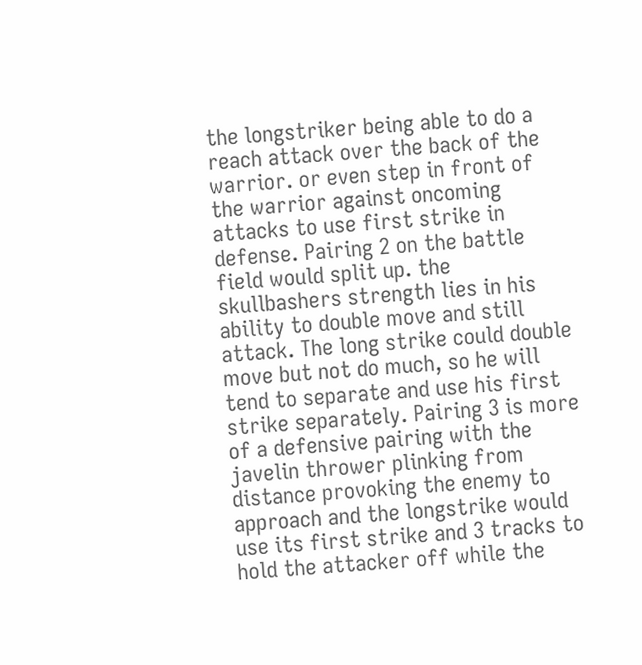the longstriker being able to do a reach attack over the back of the warrior. or even step in front of the warrior against oncoming attacks to use first strike in defense. Pairing 2 on the battle field would split up. the skullbashers strength lies in his ability to double move and still attack. The long strike could double move but not do much, so he will tend to separate and use his first strike separately. Pairing 3 is more of a defensive pairing with the javelin thrower plinking from distance provoking the enemy to approach and the longstrike would use its first strike and 3 tracks to hold the attacker off while the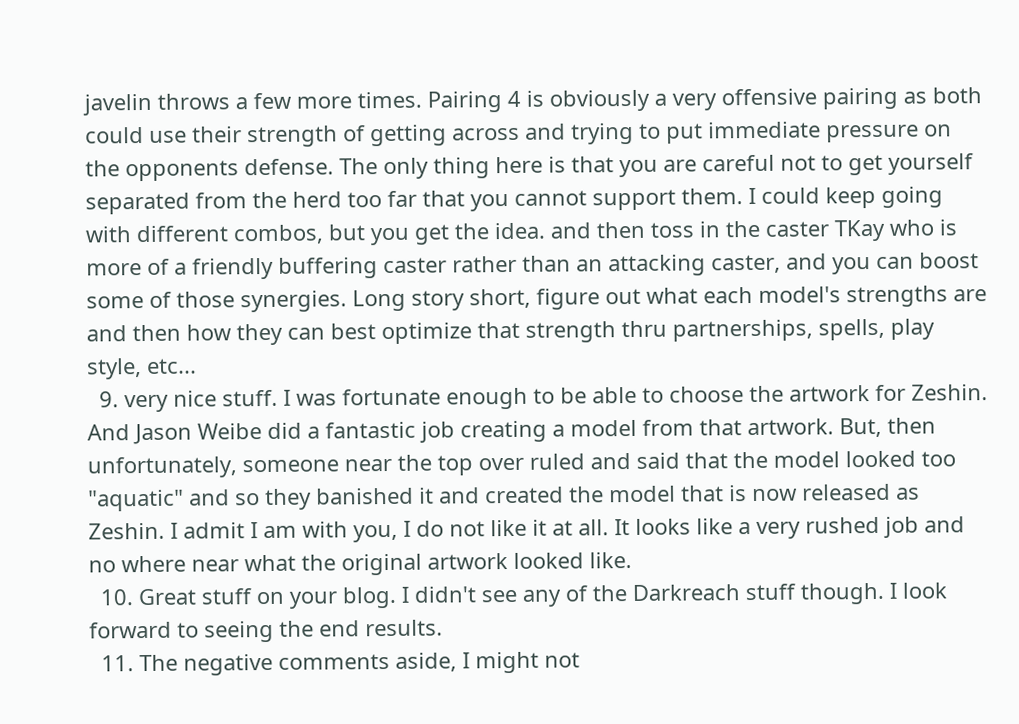javelin throws a few more times. Pairing 4 is obviously a very offensive pairing as both could use their strength of getting across and trying to put immediate pressure on the opponents defense. The only thing here is that you are careful not to get yourself separated from the herd too far that you cannot support them. I could keep going with different combos, but you get the idea. and then toss in the caster TKay who is more of a friendly buffering caster rather than an attacking caster, and you can boost some of those synergies. Long story short, figure out what each model's strengths are and then how they can best optimize that strength thru partnerships, spells, play style, etc...
  9. very nice stuff. I was fortunate enough to be able to choose the artwork for Zeshin. And Jason Weibe did a fantastic job creating a model from that artwork. But, then unfortunately, someone near the top over ruled and said that the model looked too "aquatic" and so they banished it and created the model that is now released as Zeshin. I admit I am with you, I do not like it at all. It looks like a very rushed job and no where near what the original artwork looked like.
  10. Great stuff on your blog. I didn't see any of the Darkreach stuff though. I look forward to seeing the end results.
  11. The negative comments aside, I might not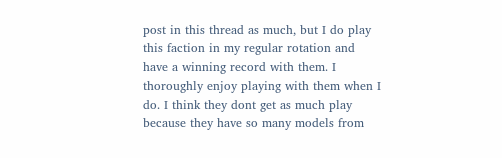post in this thread as much, but I do play this faction in my regular rotation and have a winning record with them. I thoroughly enjoy playing with them when I do. I think they dont get as much play because they have so many models from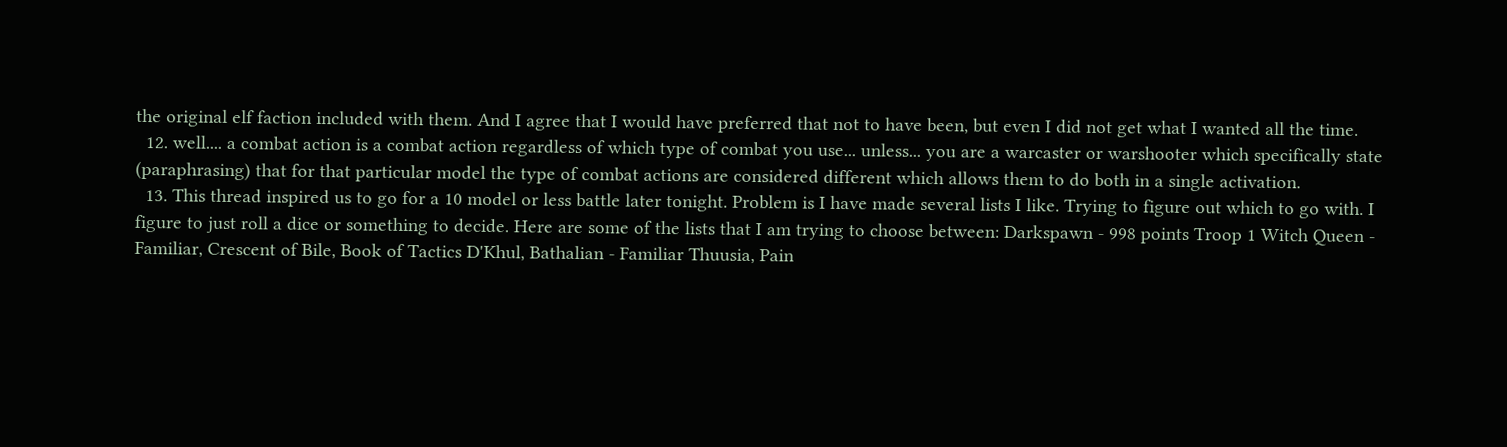the original elf faction included with them. And I agree that I would have preferred that not to have been, but even I did not get what I wanted all the time.
  12. well.... a combat action is a combat action regardless of which type of combat you use... unless... you are a warcaster or warshooter which specifically state (paraphrasing) that for that particular model the type of combat actions are considered different which allows them to do both in a single activation.
  13. This thread inspired us to go for a 10 model or less battle later tonight. Problem is I have made several lists I like. Trying to figure out which to go with. I figure to just roll a dice or something to decide. Here are some of the lists that I am trying to choose between: Darkspawn - 998 points Troop 1 Witch Queen - Familiar, Crescent of Bile, Book of Tactics D'Khul, Bathalian - Familiar Thuusia, Pain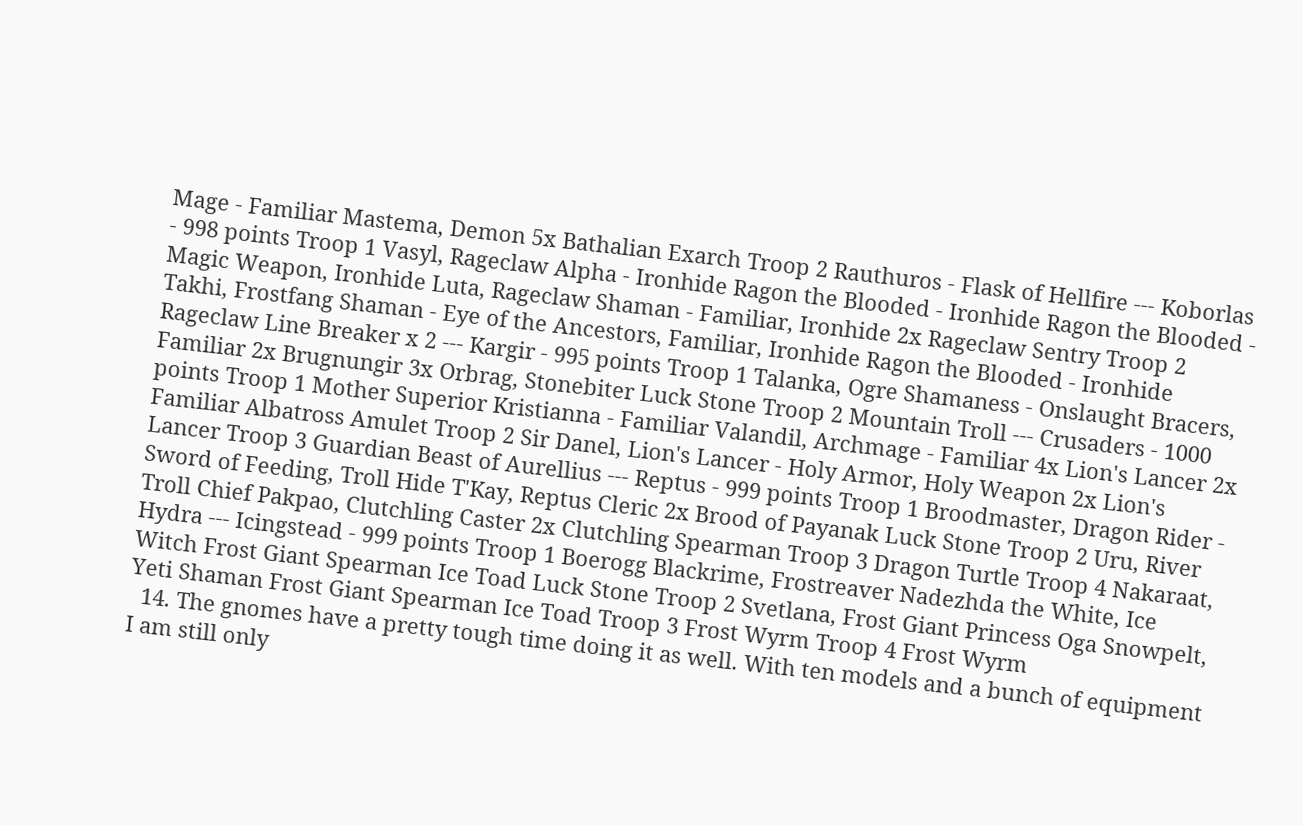Mage - Familiar Mastema, Demon 5x Bathalian Exarch Troop 2 Rauthuros - Flask of Hellfire --- Koborlas - 998 points Troop 1 Vasyl, Rageclaw Alpha - Ironhide Ragon the Blooded - Ironhide Ragon the Blooded - Magic Weapon, Ironhide Luta, Rageclaw Shaman - Familiar, Ironhide 2x Rageclaw Sentry Troop 2 Takhi, Frostfang Shaman - Eye of the Ancestors, Familiar, Ironhide Ragon the Blooded - Ironhide Rageclaw Line Breaker x 2 --- Kargir - 995 points Troop 1 Talanka, Ogre Shamaness - Onslaught Bracers, Familiar 2x Brugnungir 3x Orbrag, Stonebiter Luck Stone Troop 2 Mountain Troll --- Crusaders - 1000 points Troop 1 Mother Superior Kristianna - Familiar Valandil, Archmage - Familiar 4x Lion's Lancer 2x Familiar Albatross Amulet Troop 2 Sir Danel, Lion's Lancer - Holy Armor, Holy Weapon 2x Lion's Lancer Troop 3 Guardian Beast of Aurellius --- Reptus - 999 points Troop 1 Broodmaster, Dragon Rider - Sword of Feeding, Troll Hide T'Kay, Reptus Cleric 2x Brood of Payanak Luck Stone Troop 2 Uru, River Troll Chief Pakpao, Clutchling Caster 2x Clutchling Spearman Troop 3 Dragon Turtle Troop 4 Nakaraat, Hydra --- Icingstead - 999 points Troop 1 Boerogg Blackrime, Frostreaver Nadezhda the White, Ice Witch Frost Giant Spearman Ice Toad Luck Stone Troop 2 Svetlana, Frost Giant Princess Oga Snowpelt, Yeti Shaman Frost Giant Spearman Ice Toad Troop 3 Frost Wyrm Troop 4 Frost Wyrm
  14. The gnomes have a pretty tough time doing it as well. With ten models and a bunch of equipment I am still only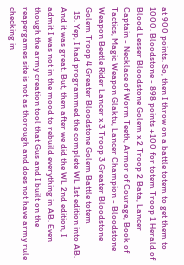at 900 points. So, then I throw on a battle totem to get them to 1000. Bloodstone - 898 points +100 for totem Troop 1 Herald of Blood Lesser Bloodstone Golem x 2 Troop 2 Bata, Lancer Captain - Necklace of Worm Teeth, Armor of Courage, Book of Tactics, Magic Weapon Glaktu, Lancer Champion - Bloodstone Weapon Beetle Rider Lancer x 3 Troop 3 Greater Bloodstone Golem Troop 4 Greater Bloodstone Golem Battle totem
  15. Yep, I had programmed the complete WL 1st edition into AB. And it was great. But, then after we did the WL 2nd edition, I admit I was not in the mood to rebuild everything in AB. Even though the army creation tool that Gus and I built on the reapergames site is not as thorough and does not have army rule checking in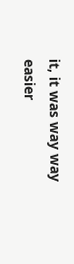it, it was way way easier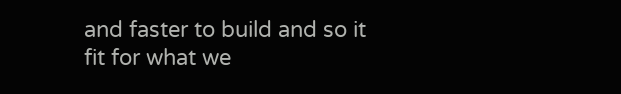and faster to build and so it fit for what we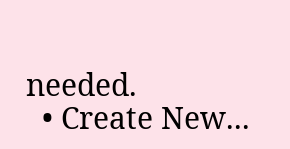needed.
  • Create New...